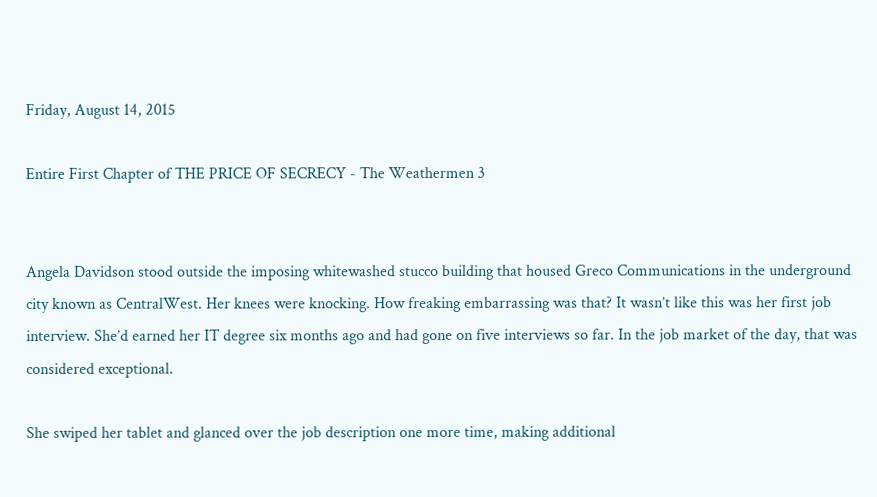Friday, August 14, 2015

Entire First Chapter of THE PRICE OF SECRECY - The Weathermen 3


Angela Davidson stood outside the imposing whitewashed stucco building that housed Greco Communications in the underground city known as CentralWest. Her knees were knocking. How freaking embarrassing was that? It wasn’t like this was her first job interview. She’d earned her IT degree six months ago and had gone on five interviews so far. In the job market of the day, that was considered exceptional.

She swiped her tablet and glanced over the job description one more time, making additional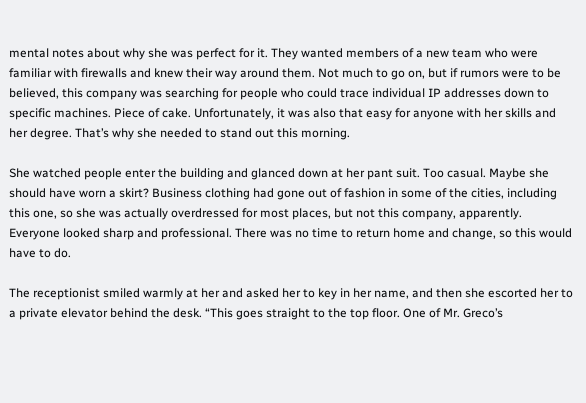mental notes about why she was perfect for it. They wanted members of a new team who were familiar with firewalls and knew their way around them. Not much to go on, but if rumors were to be believed, this company was searching for people who could trace individual IP addresses down to specific machines. Piece of cake. Unfortunately, it was also that easy for anyone with her skills and her degree. That’s why she needed to stand out this morning.

She watched people enter the building and glanced down at her pant suit. Too casual. Maybe she should have worn a skirt? Business clothing had gone out of fashion in some of the cities, including this one, so she was actually overdressed for most places, but not this company, apparently. Everyone looked sharp and professional. There was no time to return home and change, so this would have to do.

The receptionist smiled warmly at her and asked her to key in her name, and then she escorted her to a private elevator behind the desk. “This goes straight to the top floor. One of Mr. Greco’s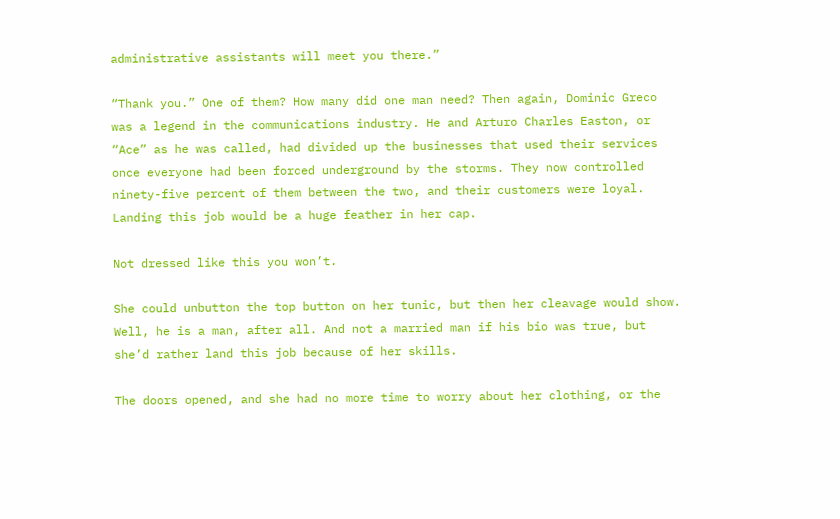administrative assistants will meet you there.”

“Thank you.” One of them? How many did one man need? Then again, Dominic Greco was a legend in the communications industry. He and Arturo Charles Easton, or “Ace” as he was called, had divided up the businesses that used their services once everyone had been forced underground by the storms. They now controlled ninety-five percent of them between the two, and their customers were loyal. Landing this job would be a huge feather in her cap.

Not dressed like this you won’t.

She could unbutton the top button on her tunic, but then her cleavage would show. Well, he is a man, after all. And not a married man if his bio was true, but she’d rather land this job because of her skills.

The doors opened, and she had no more time to worry about her clothing, or the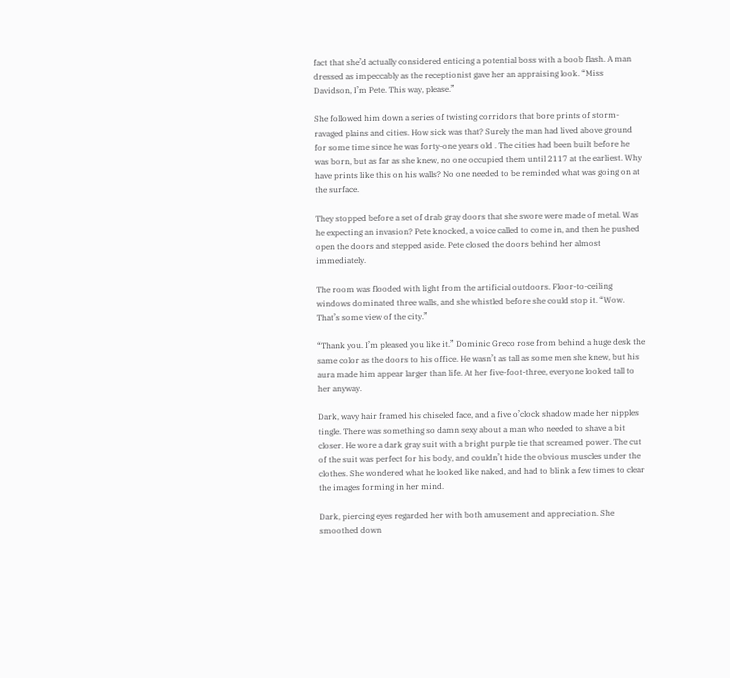fact that she’d actually considered enticing a potential boss with a boob flash. A man dressed as impeccably as the receptionist gave her an appraising look. “Miss Davidson, I’m Pete. This way, please.”

She followed him down a series of twisting corridors that bore prints of storm-ravaged plains and cities. How sick was that? Surely the man had lived above ground for some time since he was forty-one years old . The cities had been built before he was born, but as far as she knew, no one occupied them until 2117 at the earliest. Why have prints like this on his walls? No one needed to be reminded what was going on at the surface.

They stopped before a set of drab gray doors that she swore were made of metal. Was he expecting an invasion? Pete knocked, a voice called to come in, and then he pushed open the doors and stepped aside. Pete closed the doors behind her almost immediately.

The room was flooded with light from the artificial outdoors. Floor-to-ceiling windows dominated three walls, and she whistled before she could stop it. “Wow. That’s some view of the city.”

“Thank you. I’m pleased you like it.” Dominic Greco rose from behind a huge desk the same color as the doors to his office. He wasn’t as tall as some men she knew, but his aura made him appear larger than life. At her five-foot-three, everyone looked tall to her anyway.

Dark, wavy hair framed his chiseled face, and a five o’clock shadow made her nipples tingle. There was something so damn sexy about a man who needed to shave a bit closer. He wore a dark gray suit with a bright purple tie that screamed power. The cut of the suit was perfect for his body, and couldn’t hide the obvious muscles under the clothes. She wondered what he looked like naked, and had to blink a few times to clear the images forming in her mind.

Dark, piercing eyes regarded her with both amusement and appreciation. She smoothed down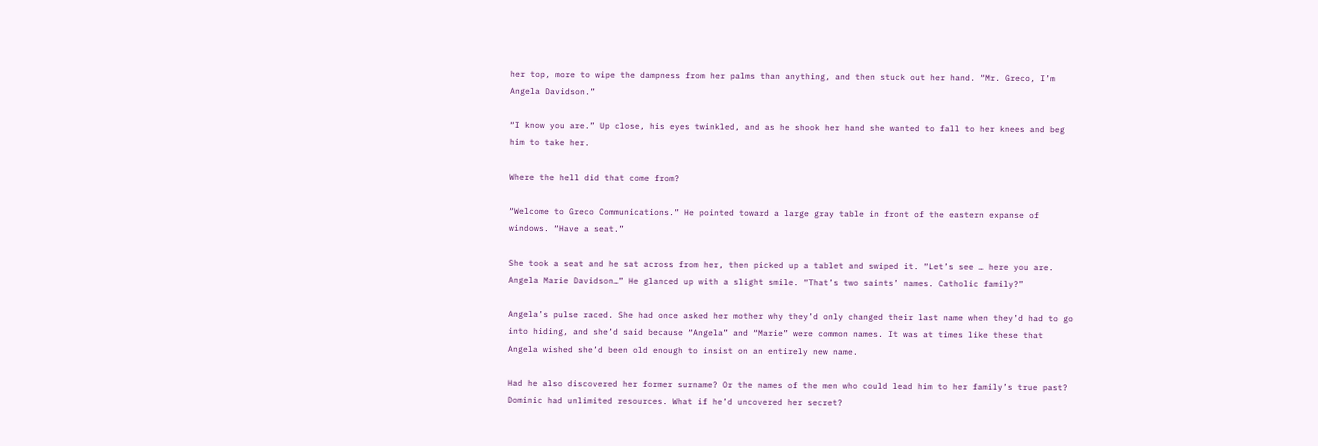her top, more to wipe the dampness from her palms than anything, and then stuck out her hand. “Mr. Greco, I’m Angela Davidson.”

“I know you are.” Up close, his eyes twinkled, and as he shook her hand she wanted to fall to her knees and beg him to take her.

Where the hell did that come from?

“Welcome to Greco Communications.” He pointed toward a large gray table in front of the eastern expanse of windows. “Have a seat.”

She took a seat and he sat across from her, then picked up a tablet and swiped it. “Let’s see … here you are. Angela Marie Davidson…” He glanced up with a slight smile. “That’s two saints’ names. Catholic family?”

Angela’s pulse raced. She had once asked her mother why they’d only changed their last name when they’d had to go into hiding, and she’d said because “Angela” and “Marie” were common names. It was at times like these that Angela wished she’d been old enough to insist on an entirely new name.

Had he also discovered her former surname? Or the names of the men who could lead him to her family’s true past? Dominic had unlimited resources. What if he’d uncovered her secret?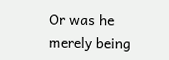Or was he merely being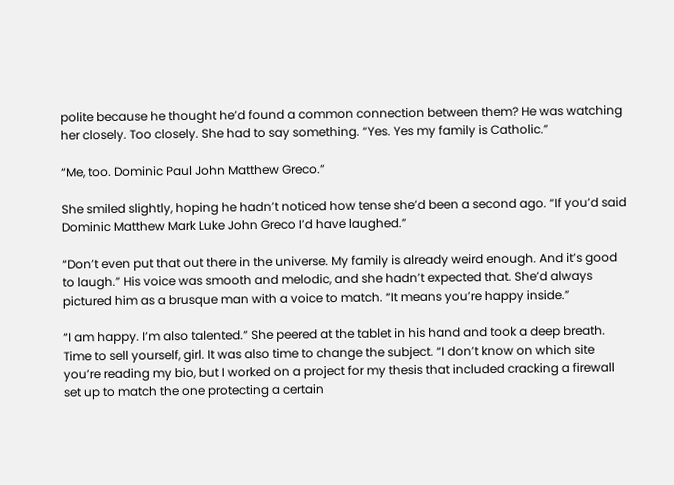polite because he thought he’d found a common connection between them? He was watching her closely. Too closely. She had to say something. “Yes. Yes my family is Catholic.”

“Me, too. Dominic Paul John Matthew Greco.”

She smiled slightly, hoping he hadn’t noticed how tense she’d been a second ago. “If you’d said Dominic Matthew Mark Luke John Greco I’d have laughed.”

“Don’t even put that out there in the universe. My family is already weird enough. And it’s good to laugh.” His voice was smooth and melodic, and she hadn’t expected that. She’d always pictured him as a brusque man with a voice to match. “It means you’re happy inside.”

“I am happy. I’m also talented.” She peered at the tablet in his hand and took a deep breath. Time to sell yourself, girl. It was also time to change the subject. “I don’t know on which site you’re reading my bio, but I worked on a project for my thesis that included cracking a firewall set up to match the one protecting a certain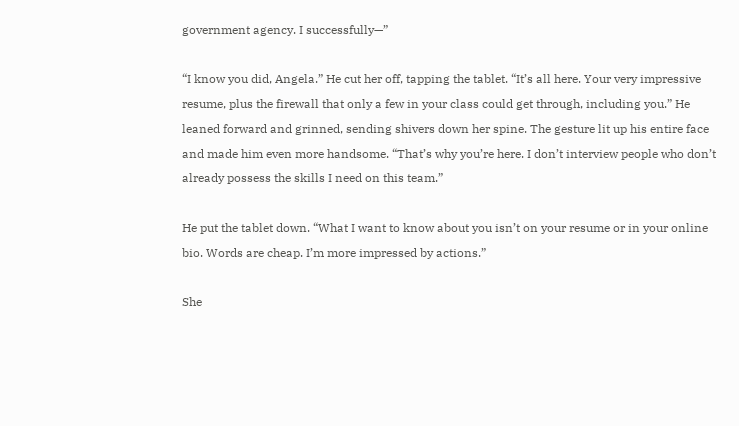government agency. I successfully—”

“I know you did, Angela.” He cut her off, tapping the tablet. “It’s all here. Your very impressive resume, plus the firewall that only a few in your class could get through, including you.” He leaned forward and grinned, sending shivers down her spine. The gesture lit up his entire face and made him even more handsome. “That’s why you’re here. I don’t interview people who don’t already possess the skills I need on this team.”

He put the tablet down. “What I want to know about you isn’t on your resume or in your online bio. Words are cheap. I’m more impressed by actions.”

She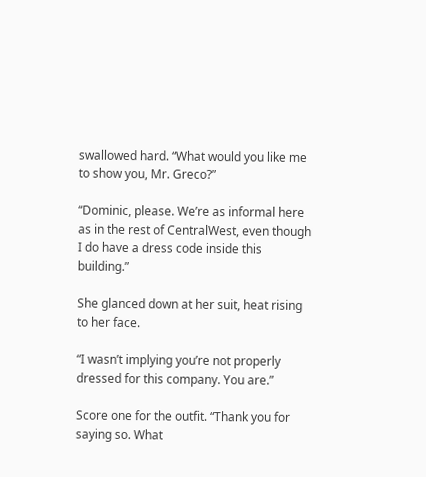swallowed hard. “What would you like me to show you, Mr. Greco?”

“Dominic, please. We’re as informal here as in the rest of CentralWest, even though I do have a dress code inside this building.”

She glanced down at her suit, heat rising to her face.

“I wasn’t implying you’re not properly dressed for this company. You are.”

Score one for the outfit. “Thank you for saying so. What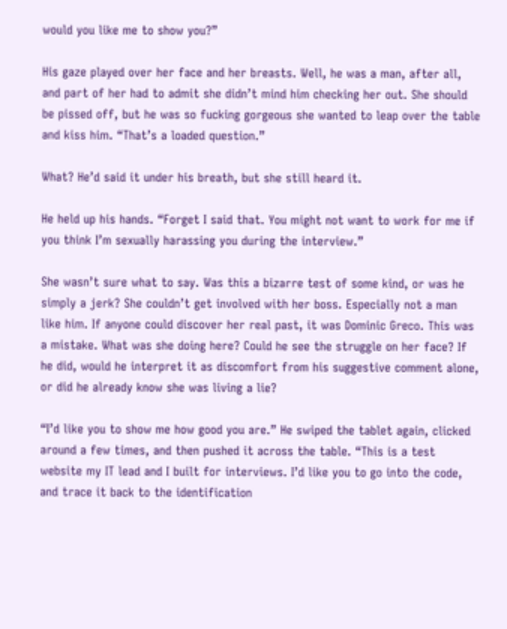would you like me to show you?”

His gaze played over her face and her breasts. Well, he was a man, after all, and part of her had to admit she didn’t mind him checking her out. She should be pissed off, but he was so fucking gorgeous she wanted to leap over the table and kiss him. “That’s a loaded question.”

What? He’d said it under his breath, but she still heard it.

He held up his hands. “Forget I said that. You might not want to work for me if you think I’m sexually harassing you during the interview.”

She wasn’t sure what to say. Was this a bizarre test of some kind, or was he simply a jerk? She couldn’t get involved with her boss. Especially not a man like him. If anyone could discover her real past, it was Dominic Greco. This was a mistake. What was she doing here? Could he see the struggle on her face? If he did, would he interpret it as discomfort from his suggestive comment alone, or did he already know she was living a lie?

“I’d like you to show me how good you are.” He swiped the tablet again, clicked around a few times, and then pushed it across the table. “This is a test website my IT lead and I built for interviews. I’d like you to go into the code, and trace it back to the identification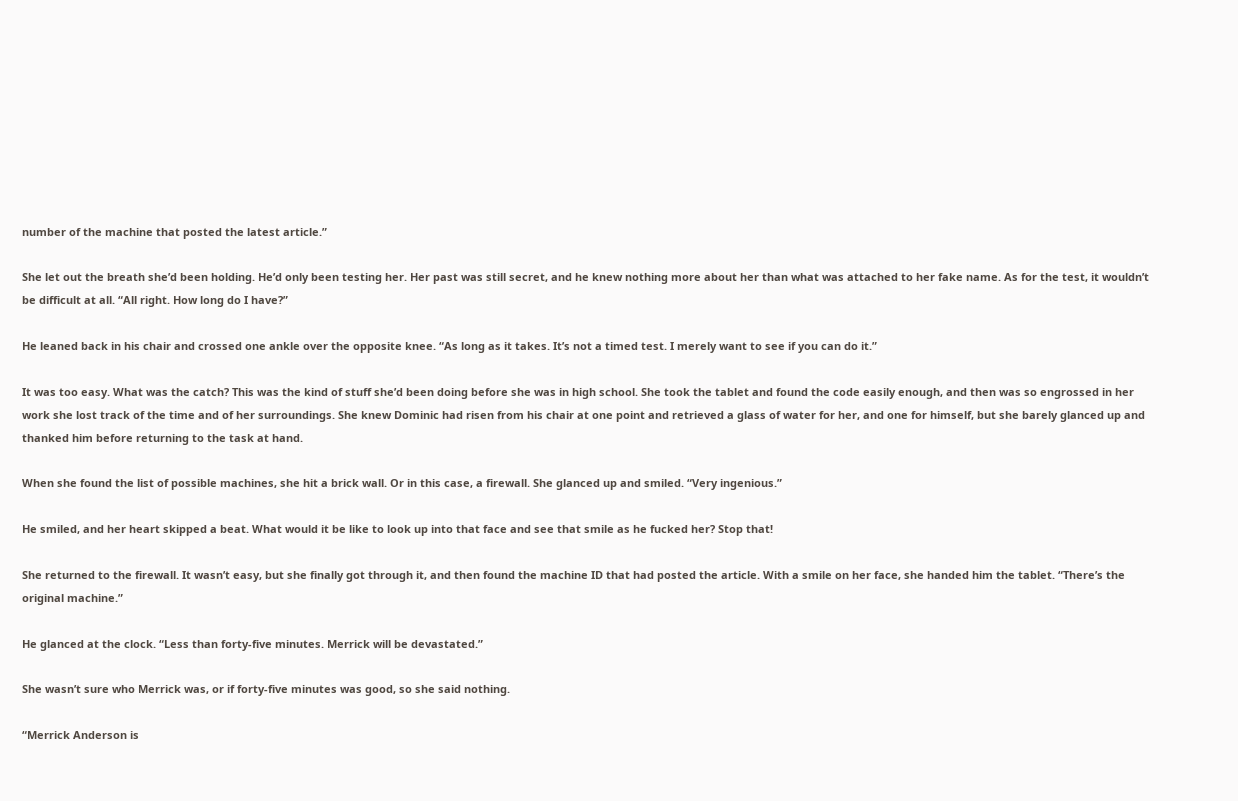number of the machine that posted the latest article.”

She let out the breath she’d been holding. He’d only been testing her. Her past was still secret, and he knew nothing more about her than what was attached to her fake name. As for the test, it wouldn’t be difficult at all. “All right. How long do I have?”

He leaned back in his chair and crossed one ankle over the opposite knee. “As long as it takes. It’s not a timed test. I merely want to see if you can do it.”

It was too easy. What was the catch? This was the kind of stuff she’d been doing before she was in high school. She took the tablet and found the code easily enough, and then was so engrossed in her work she lost track of the time and of her surroundings. She knew Dominic had risen from his chair at one point and retrieved a glass of water for her, and one for himself, but she barely glanced up and thanked him before returning to the task at hand.

When she found the list of possible machines, she hit a brick wall. Or in this case, a firewall. She glanced up and smiled. “Very ingenious.”

He smiled, and her heart skipped a beat. What would it be like to look up into that face and see that smile as he fucked her? Stop that!

She returned to the firewall. It wasn’t easy, but she finally got through it, and then found the machine ID that had posted the article. With a smile on her face, she handed him the tablet. “There’s the original machine.”

He glanced at the clock. “Less than forty-five minutes. Merrick will be devastated.”

She wasn’t sure who Merrick was, or if forty-five minutes was good, so she said nothing.

“Merrick Anderson is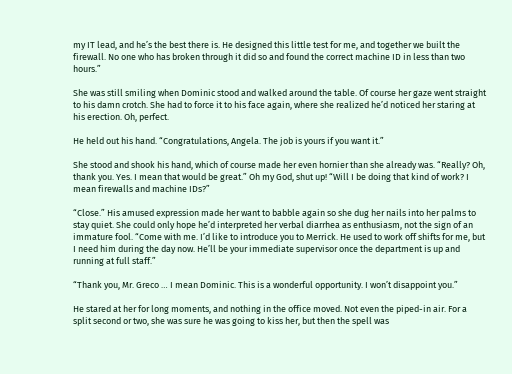my IT lead, and he’s the best there is. He designed this little test for me, and together we built the firewall. No one who has broken through it did so and found the correct machine ID in less than two hours.”

She was still smiling when Dominic stood and walked around the table. Of course her gaze went straight to his damn crotch. She had to force it to his face again, where she realized he’d noticed her staring at his erection. Oh, perfect.

He held out his hand. “Congratulations, Angela. The job is yours if you want it.”

She stood and shook his hand, which of course made her even hornier than she already was. “Really? Oh, thank you. Yes. I mean that would be great.” Oh my God, shut up! “Will I be doing that kind of work? I mean firewalls and machine IDs?”

“Close.” His amused expression made her want to babble again so she dug her nails into her palms to stay quiet. She could only hope he’d interpreted her verbal diarrhea as enthusiasm, not the sign of an immature fool. “Come with me. I’d like to introduce you to Merrick. He used to work off shifts for me, but I need him during the day now. He’ll be your immediate supervisor once the department is up and running at full staff.”

“Thank you, Mr. Greco … I mean Dominic. This is a wonderful opportunity. I won’t disappoint you.”

He stared at her for long moments, and nothing in the office moved. Not even the piped-in air. For a split second or two, she was sure he was going to kiss her, but then the spell was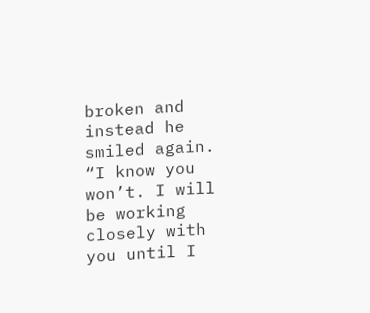broken and instead he smiled again. “I know you won’t. I will be working closely with you until I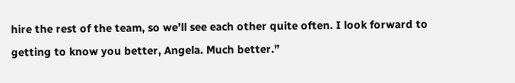hire the rest of the team, so we’ll see each other quite often. I look forward to getting to know you better, Angela. Much better.”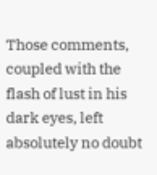Those comments, coupled with the flash of lust in his dark eyes, left absolutely no doubt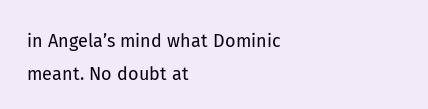in Angela’s mind what Dominic meant. No doubt at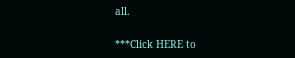all.


***Click HERE to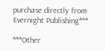purchase directly from
Evernight Publishing***

***Other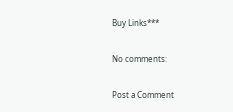Buy Links***

No comments:

Post a Comment